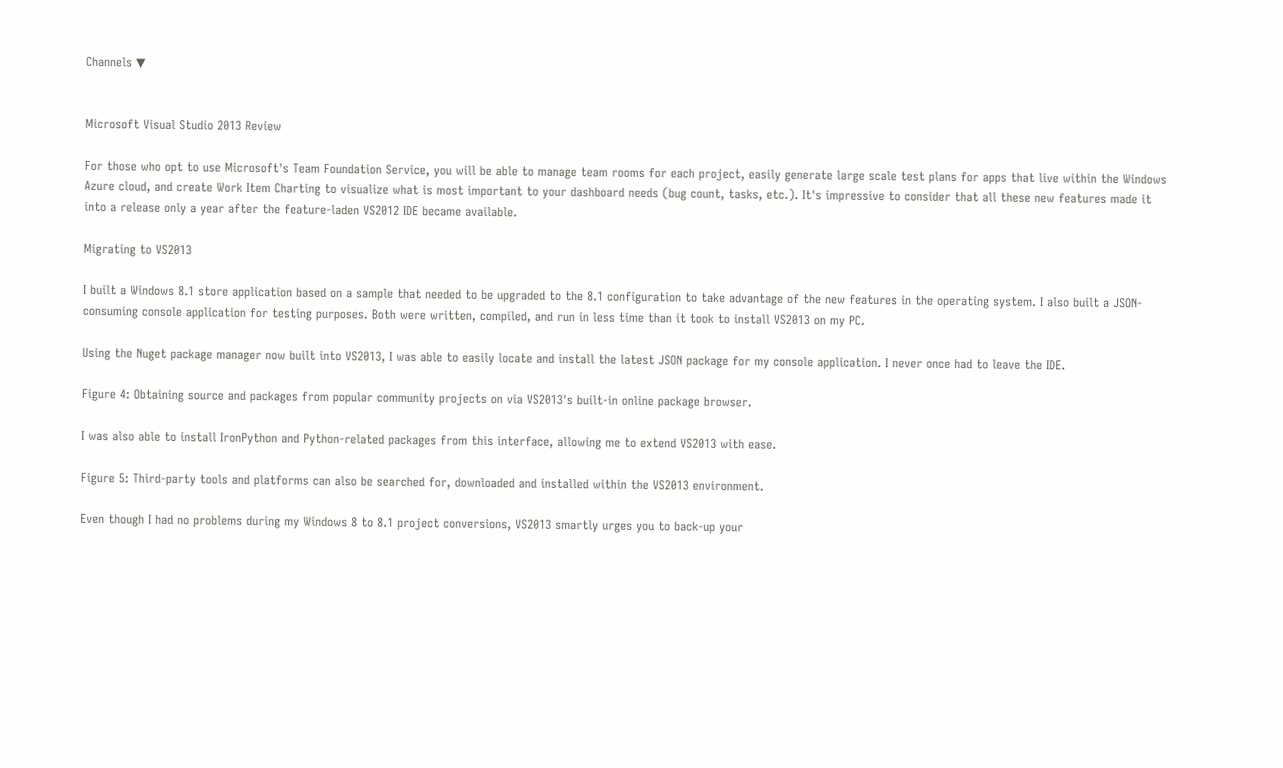Channels ▼


Microsoft Visual Studio 2013 Review

For those who opt to use Microsoft's Team Foundation Service, you will be able to manage team rooms for each project, easily generate large scale test plans for apps that live within the Windows Azure cloud, and create Work Item Charting to visualize what is most important to your dashboard needs (bug count, tasks, etc.). It's impressive to consider that all these new features made it into a release only a year after the feature-laden VS2012 IDE became available.

Migrating to VS2013

I built a Windows 8.1 store application based on a sample that needed to be upgraded to the 8.1 configuration to take advantage of the new features in the operating system. I also built a JSON-consuming console application for testing purposes. Both were written, compiled, and run in less time than it took to install VS2013 on my PC.

Using the Nuget package manager now built into VS2013, I was able to easily locate and install the latest JSON package for my console application. I never once had to leave the IDE.

Figure 4: Obtaining source and packages from popular community projects on via VS2013's built-in online package browser.

I was also able to install IronPython and Python-related packages from this interface, allowing me to extend VS2013 with ease.

Figure 5: Third-party tools and platforms can also be searched for, downloaded and installed within the VS2013 environment.

Even though I had no problems during my Windows 8 to 8.1 project conversions, VS2013 smartly urges you to back-up your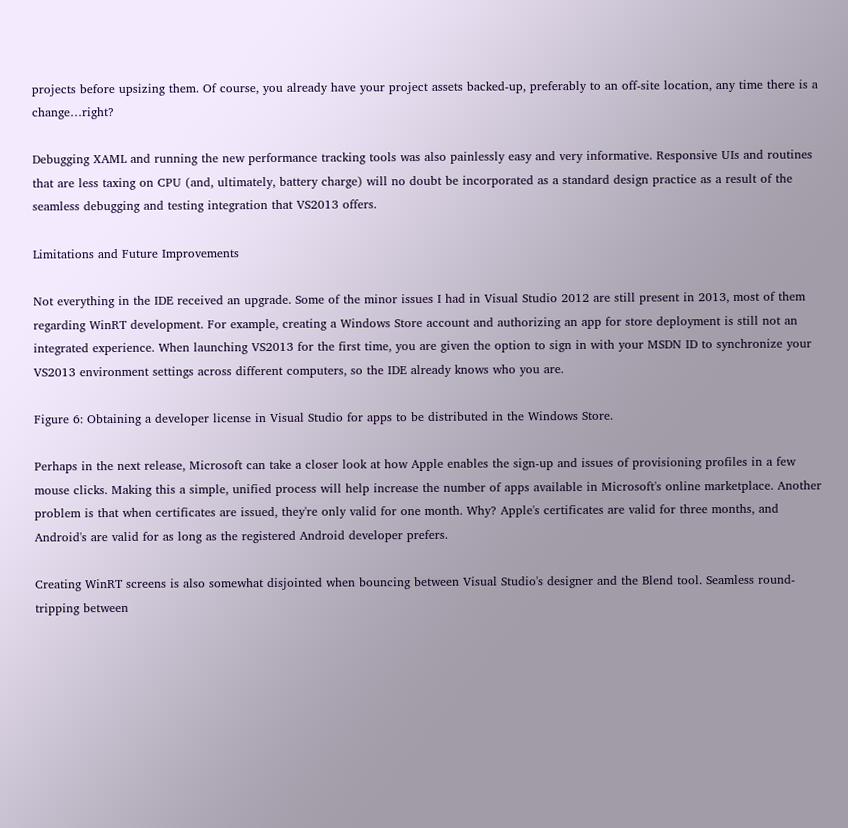projects before upsizing them. Of course, you already have your project assets backed-up, preferably to an off-site location, any time there is a change…right?

Debugging XAML and running the new performance tracking tools was also painlessly easy and very informative. Responsive UIs and routines that are less taxing on CPU (and, ultimately, battery charge) will no doubt be incorporated as a standard design practice as a result of the seamless debugging and testing integration that VS2013 offers.

Limitations and Future Improvements

Not everything in the IDE received an upgrade. Some of the minor issues I had in Visual Studio 2012 are still present in 2013, most of them regarding WinRT development. For example, creating a Windows Store account and authorizing an app for store deployment is still not an integrated experience. When launching VS2013 for the first time, you are given the option to sign in with your MSDN ID to synchronize your VS2013 environment settings across different computers, so the IDE already knows who you are.

Figure 6: Obtaining a developer license in Visual Studio for apps to be distributed in the Windows Store.

Perhaps in the next release, Microsoft can take a closer look at how Apple enables the sign-up and issues of provisioning profiles in a few mouse clicks. Making this a simple, unified process will help increase the number of apps available in Microsoft's online marketplace. Another problem is that when certificates are issued, they're only valid for one month. Why? Apple's certificates are valid for three months, and Android's are valid for as long as the registered Android developer prefers.

Creating WinRT screens is also somewhat disjointed when bouncing between Visual Studio's designer and the Blend tool. Seamless round-tripping between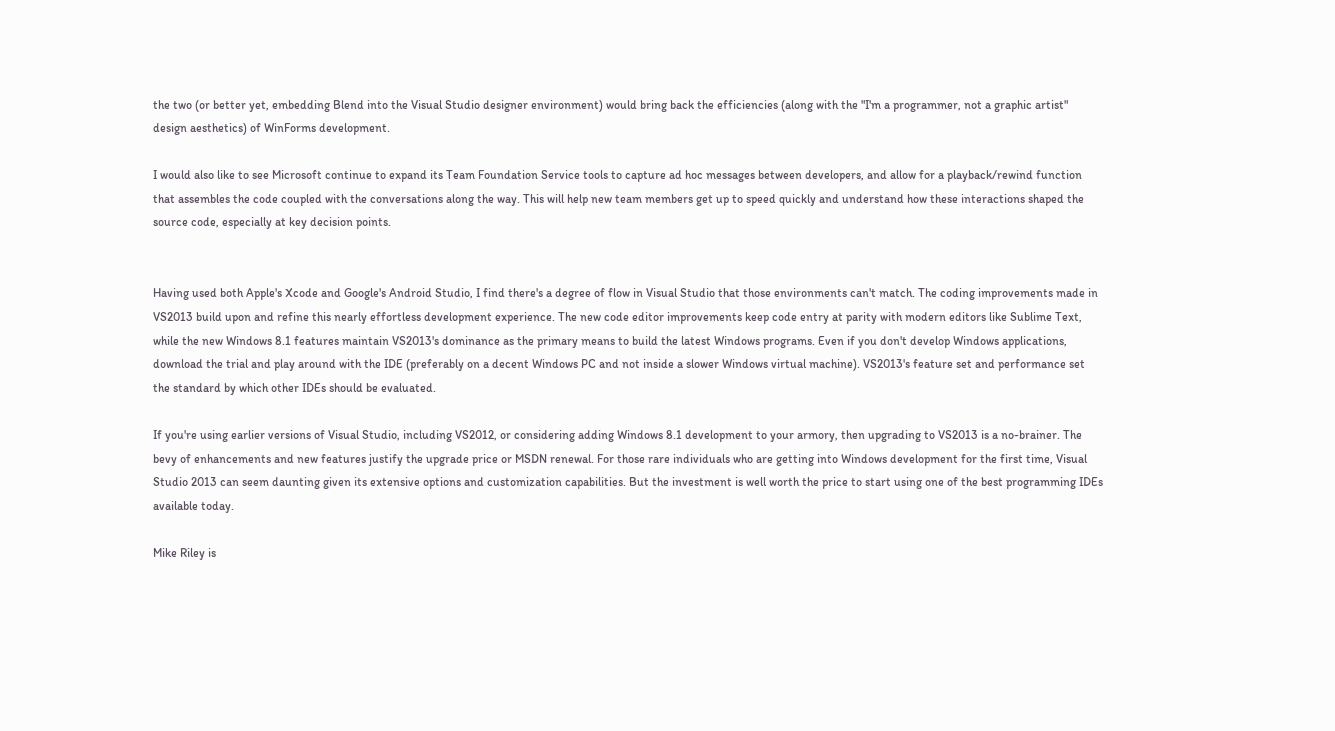the two (or better yet, embedding Blend into the Visual Studio designer environment) would bring back the efficiencies (along with the "I'm a programmer, not a graphic artist" design aesthetics) of WinForms development.

I would also like to see Microsoft continue to expand its Team Foundation Service tools to capture ad hoc messages between developers, and allow for a playback/rewind function that assembles the code coupled with the conversations along the way. This will help new team members get up to speed quickly and understand how these interactions shaped the source code, especially at key decision points.


Having used both Apple's Xcode and Google's Android Studio, I find there's a degree of flow in Visual Studio that those environments can't match. The coding improvements made in VS2013 build upon and refine this nearly effortless development experience. The new code editor improvements keep code entry at parity with modern editors like Sublime Text, while the new Windows 8.1 features maintain VS2013's dominance as the primary means to build the latest Windows programs. Even if you don't develop Windows applications, download the trial and play around with the IDE (preferably on a decent Windows PC and not inside a slower Windows virtual machine). VS2013's feature set and performance set the standard by which other IDEs should be evaluated.

If you're using earlier versions of Visual Studio, including VS2012, or considering adding Windows 8.1 development to your armory, then upgrading to VS2013 is a no-brainer. The bevy of enhancements and new features justify the upgrade price or MSDN renewal. For those rare individuals who are getting into Windows development for the first time, Visual Studio 2013 can seem daunting given its extensive options and customization capabilities. But the investment is well worth the price to start using one of the best programming IDEs available today.

Mike Riley is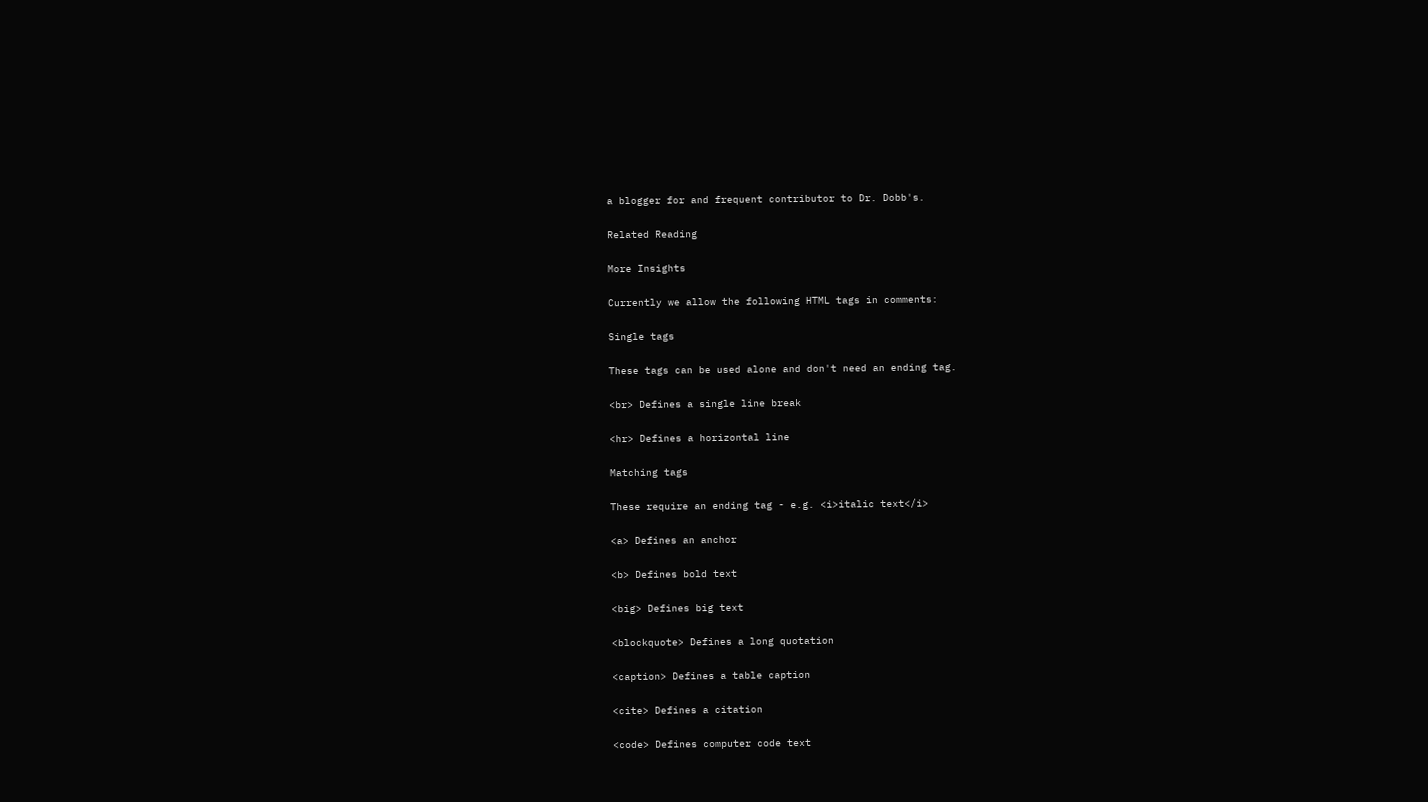a blogger for and frequent contributor to Dr. Dobb's.

Related Reading

More Insights

Currently we allow the following HTML tags in comments:

Single tags

These tags can be used alone and don't need an ending tag.

<br> Defines a single line break

<hr> Defines a horizontal line

Matching tags

These require an ending tag - e.g. <i>italic text</i>

<a> Defines an anchor

<b> Defines bold text

<big> Defines big text

<blockquote> Defines a long quotation

<caption> Defines a table caption

<cite> Defines a citation

<code> Defines computer code text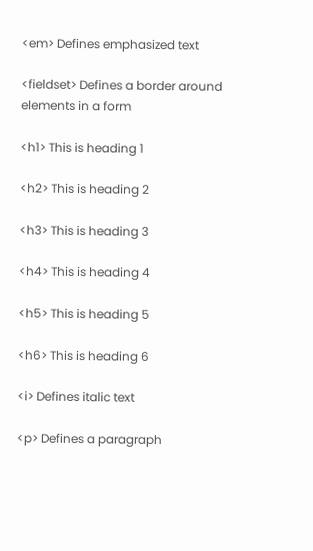<em> Defines emphasized text

<fieldset> Defines a border around elements in a form

<h1> This is heading 1

<h2> This is heading 2

<h3> This is heading 3

<h4> This is heading 4

<h5> This is heading 5

<h6> This is heading 6

<i> Defines italic text

<p> Defines a paragraph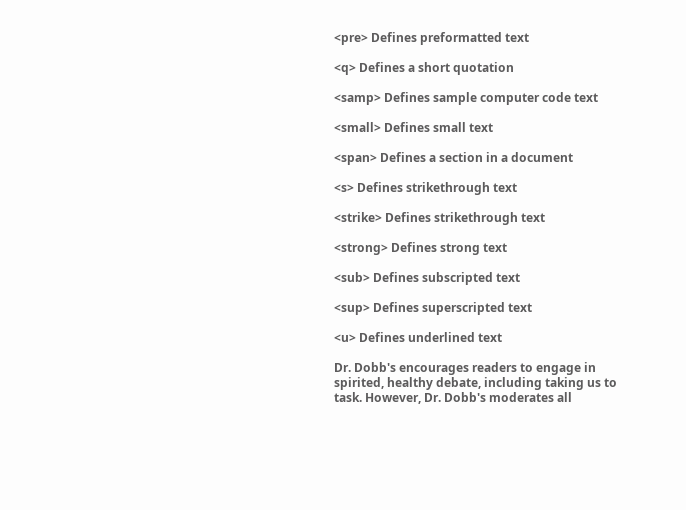<pre> Defines preformatted text

<q> Defines a short quotation

<samp> Defines sample computer code text

<small> Defines small text

<span> Defines a section in a document

<s> Defines strikethrough text

<strike> Defines strikethrough text

<strong> Defines strong text

<sub> Defines subscripted text

<sup> Defines superscripted text

<u> Defines underlined text

Dr. Dobb's encourages readers to engage in spirited, healthy debate, including taking us to task. However, Dr. Dobb's moderates all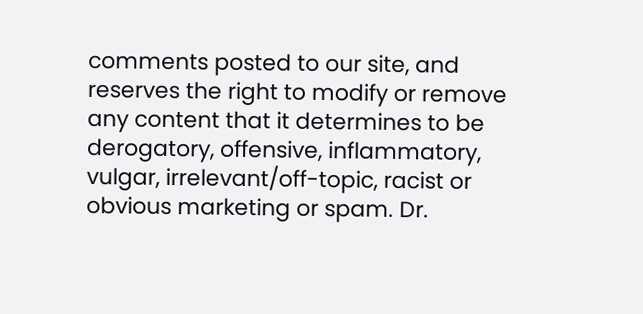comments posted to our site, and reserves the right to modify or remove any content that it determines to be derogatory, offensive, inflammatory, vulgar, irrelevant/off-topic, racist or obvious marketing or spam. Dr.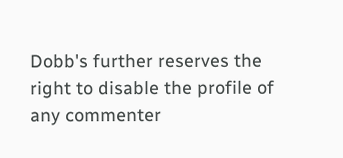Dobb's further reserves the right to disable the profile of any commenter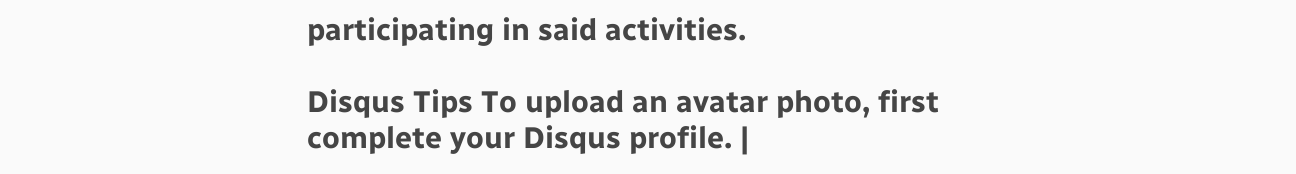participating in said activities.

Disqus Tips To upload an avatar photo, first complete your Disqus profile. |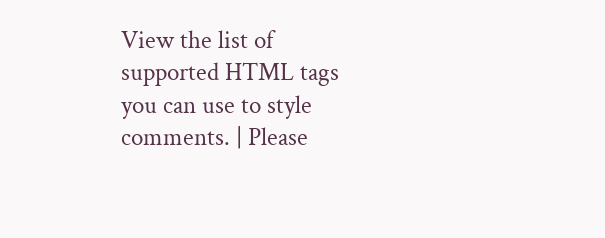View the list of supported HTML tags you can use to style comments. | Please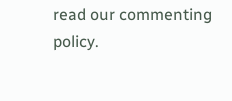read our commenting policy.